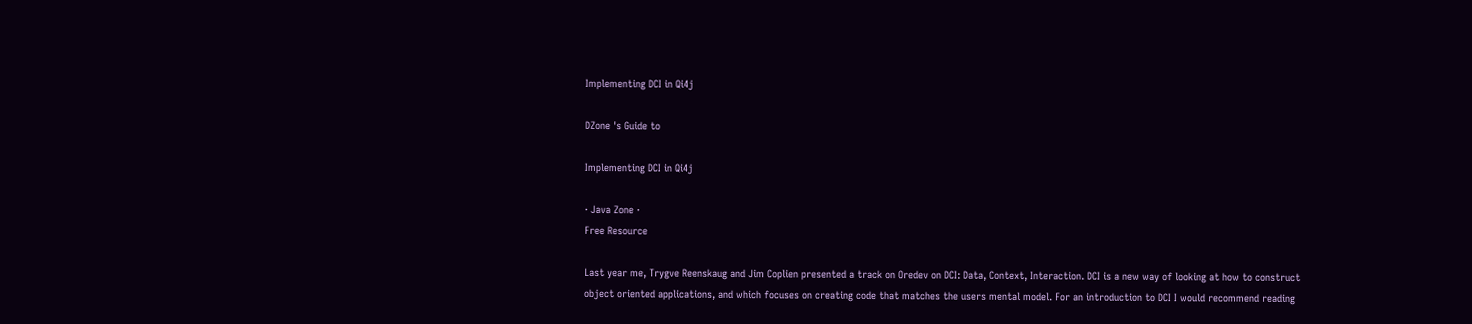Implementing DCI in Qi4j

DZone 's Guide to

Implementing DCI in Qi4j

· Java Zone ·
Free Resource

Last year me, Trygve Reenskaug and Jim Coplien presented a track on Oredev on DCI: Data, Context, Interaction. DCI is a new way of looking at how to construct object oriented applications, and which focuses on creating code that matches the users mental model. For an introduction to DCI I would recommend reading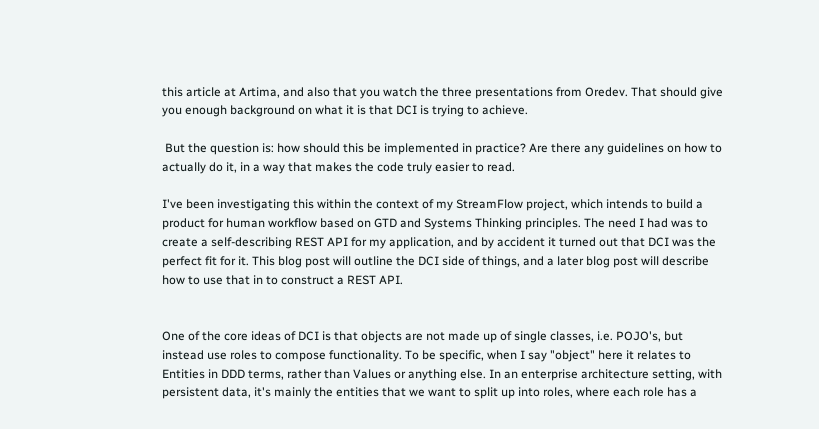this article at Artima, and also that you watch the three presentations from Oredev. That should give you enough background on what it is that DCI is trying to achieve.

 But the question is: how should this be implemented in practice? Are there any guidelines on how to actually do it, in a way that makes the code truly easier to read.

I've been investigating this within the context of my StreamFlow project, which intends to build a product for human workflow based on GTD and Systems Thinking principles. The need I had was to create a self-describing REST API for my application, and by accident it turned out that DCI was the perfect fit for it. This blog post will outline the DCI side of things, and a later blog post will describe how to use that in to construct a REST API.


One of the core ideas of DCI is that objects are not made up of single classes, i.e. POJO's, but instead use roles to compose functionality. To be specific, when I say "object" here it relates to Entities in DDD terms, rather than Values or anything else. In an enterprise architecture setting, with persistent data, it's mainly the entities that we want to split up into roles, where each role has a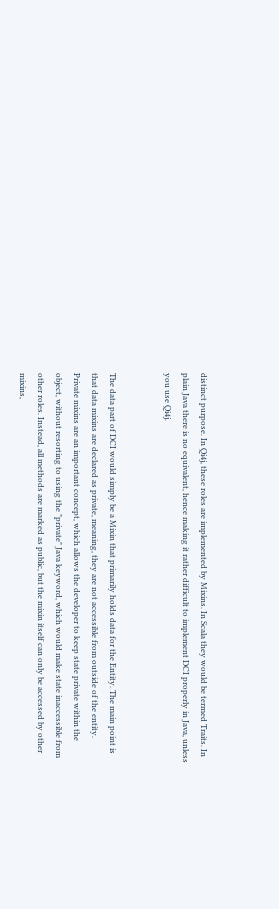distinct purpose. In Qi4j, these roles are implemented by Mixins. In Scala they would be termed Traits. In plain Java there is no equivalent, hence making it rather difficult to implement DCI properly in Java, unless you use Qi4j.


The data part of DCI would simply be a Mixin that primarily holds data for the Entity. The main point is that data mixins are declared as private, meaning, they are not accessible from outside of the entity. Private mixins are an important concept, which allows the developer to keep state private within the object, without resorting to using the "private" Java keyword, which would make state inaccessible from other roles. Instead, all methods are marked as public, but the mixin itself can only be accessed by other mixins,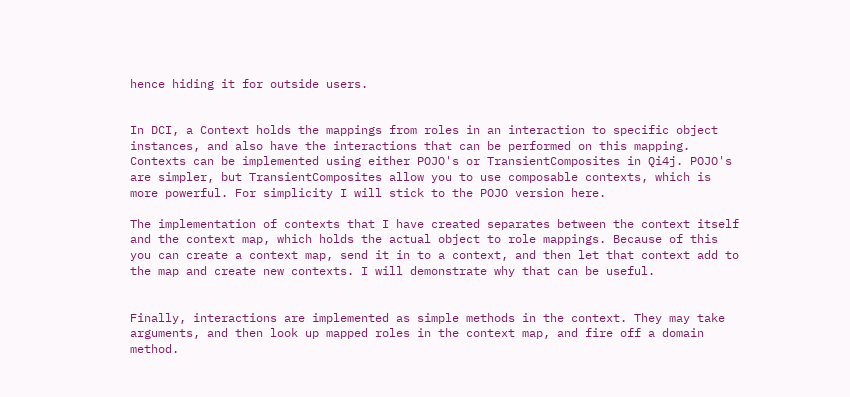hence hiding it for outside users.


In DCI, a Context holds the mappings from roles in an interaction to specific object instances, and also have the interactions that can be performed on this mapping. Contexts can be implemented using either POJO's or TransientComposites in Qi4j. POJO's are simpler, but TransientComposites allow you to use composable contexts, which is more powerful. For simplicity I will stick to the POJO version here.

The implementation of contexts that I have created separates between the context itself and the context map, which holds the actual object to role mappings. Because of this you can create a context map, send it in to a context, and then let that context add to the map and create new contexts. I will demonstrate why that can be useful.


Finally, interactions are implemented as simple methods in the context. They may take arguments, and then look up mapped roles in the context map, and fire off a domain method.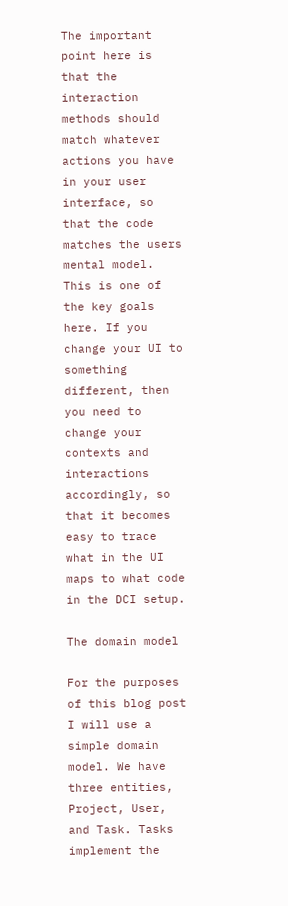The important point here is that the interaction methods should match whatever actions you have in your user interface, so that the code matches the users mental model. This is one of the key goals here. If you change your UI to something different, then you need to change your contexts and interactions accordingly, so that it becomes easy to trace what in the UI maps to what code in the DCI setup.

The domain model

For the purposes of this blog post I will use a simple domain model. We have three entities, Project, User, and Task. Tasks implement the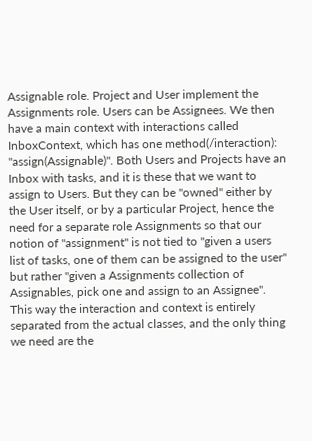Assignable role. Project and User implement the Assignments role. Users can be Assignees. We then have a main context with interactions called InboxContext, which has one method(/interaction): "assign(Assignable)". Both Users and Projects have an Inbox with tasks, and it is these that we want to assign to Users. But they can be "owned" either by the User itself, or by a particular Project, hence the need for a separate role Assignments so that our notion of "assignment" is not tied to "given a users list of tasks, one of them can be assigned to the user" but rather "given a Assignments collection of Assignables, pick one and assign to an Assignee". This way the interaction and context is entirely separated from the actual classes, and the only thing we need are the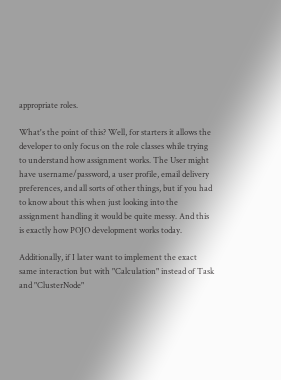appropriate roles.

What's the point of this? Well, for starters it allows the developer to only focus on the role classes while trying to understand how assignment works. The User might have username/password, a user profile, email delivery preferences, and all sorts of other things, but if you had to know about this when just looking into the assignment handling it would be quite messy. And this is exactly how POJO development works today.

Additionally, if I later want to implement the exact same interaction but with "Calculation" instead of Task and "ClusterNode"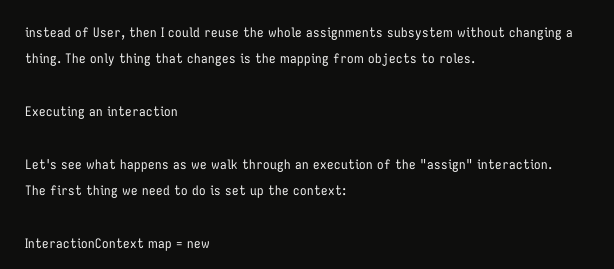instead of User, then I could reuse the whole assignments subsystem without changing a thing. The only thing that changes is the mapping from objects to roles.

Executing an interaction

Let's see what happens as we walk through an execution of the "assign" interaction. The first thing we need to do is set up the context:

InteractionContext map = new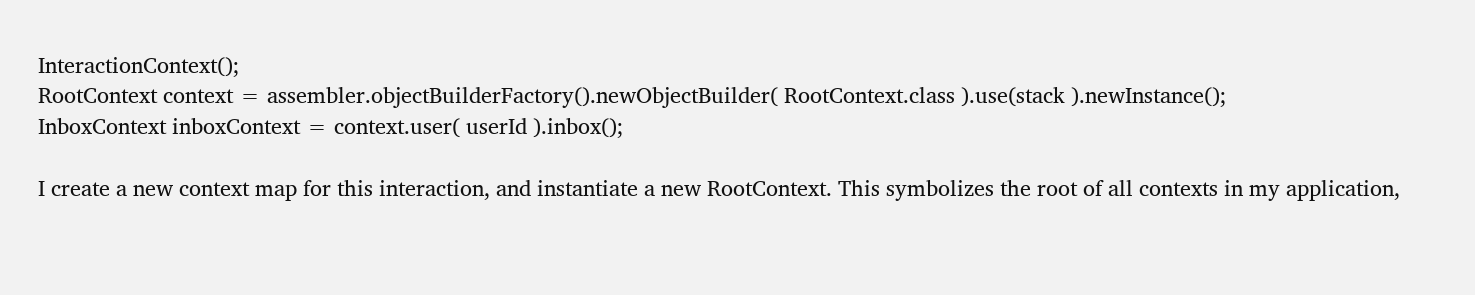InteractionContext();
RootContext context = assembler.objectBuilderFactory().newObjectBuilder( RootContext.class ).use(stack ).newInstance();
InboxContext inboxContext = context.user( userId ).inbox();

I create a new context map for this interaction, and instantiate a new RootContext. This symbolizes the root of all contexts in my application,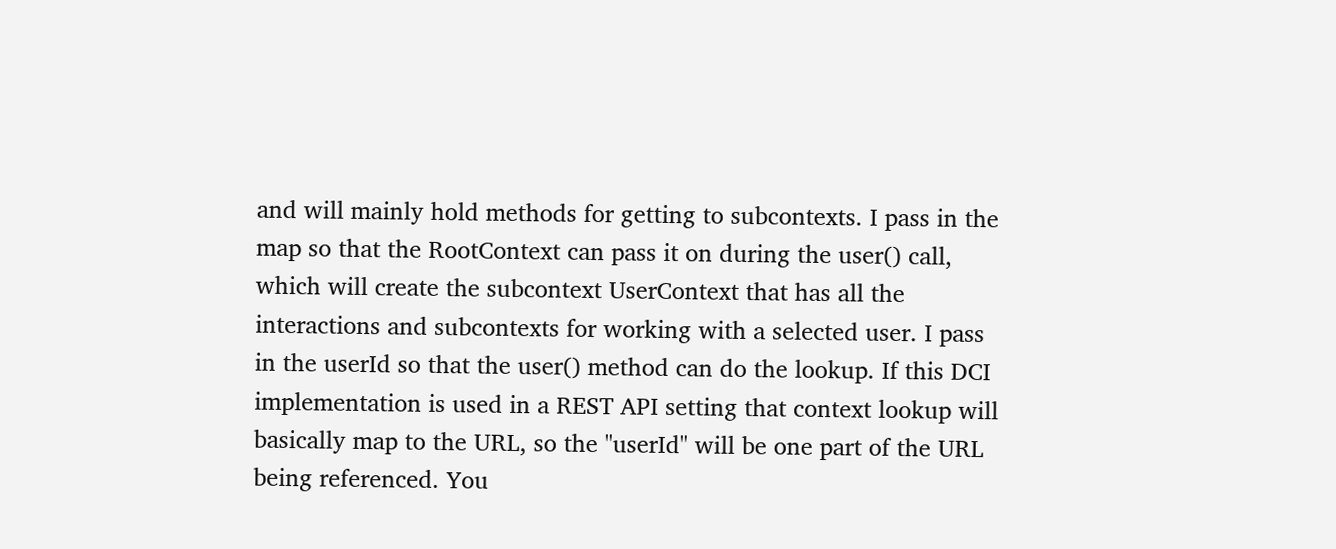and will mainly hold methods for getting to subcontexts. I pass in the map so that the RootContext can pass it on during the user() call, which will create the subcontext UserContext that has all the interactions and subcontexts for working with a selected user. I pass in the userId so that the user() method can do the lookup. If this DCI implementation is used in a REST API setting that context lookup will basically map to the URL, so the "userId" will be one part of the URL being referenced. You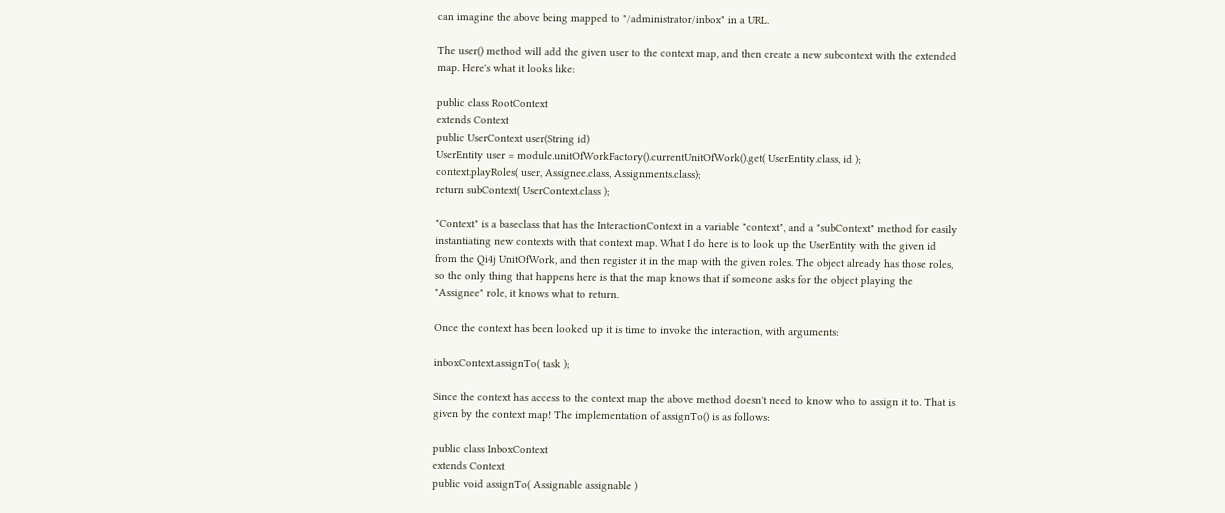can imagine the above being mapped to "/administrator/inbox" in a URL.

The user() method will add the given user to the context map, and then create a new subcontext with the extended map. Here's what it looks like:

public class RootContext
extends Context
public UserContext user(String id)
UserEntity user = module.unitOfWorkFactory().currentUnitOfWork().get( UserEntity.class, id );
context.playRoles( user, Assignee.class, Assignments.class);
return subContext( UserContext.class );

"Context" is a baseclass that has the InteractionContext in a variable "context", and a "subContext" method for easily instantiating new contexts with that context map. What I do here is to look up the UserEntity with the given id from the Qi4j UnitOfWork, and then register it in the map with the given roles. The object already has those roles, so the only thing that happens here is that the map knows that if someone asks for the object playing the "Assignee" role, it knows what to return.

Once the context has been looked up it is time to invoke the interaction, with arguments:

inboxContext.assignTo( task );

Since the context has access to the context map the above method doesn't need to know who to assign it to. That is given by the context map! The implementation of assignTo() is as follows:

public class InboxContext
extends Context
public void assignTo( Assignable assignable )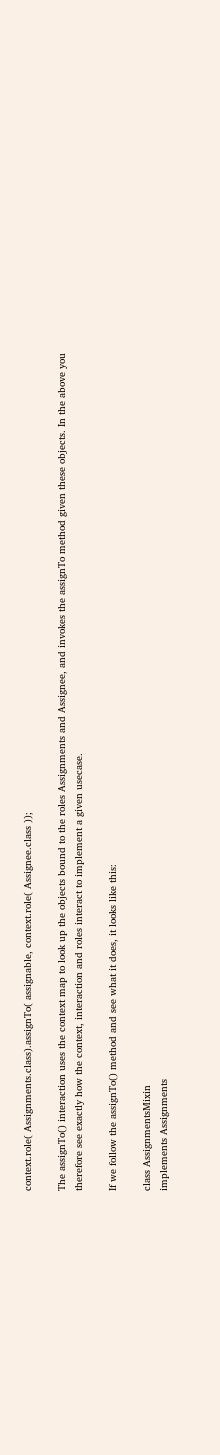context.role( Assignments.class).assignTo( assignable, context.role( Assignee.class ));

The assignTo() interaction uses the context map to look up the objects bound to the roles Assignments and Assignee, and invokes the assignTo method given these objects. In the above you therefore see exactly how the context, interaction and roles interact to implement a given usecase.

If we follow the assignTo() method and see what it does, it looks like this:

class AssignmentsMixin
implements Assignments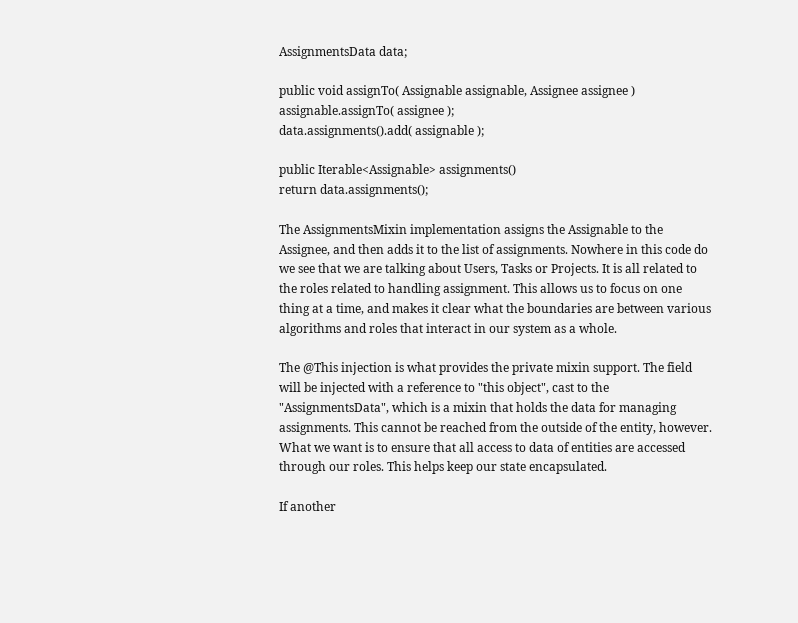AssignmentsData data;

public void assignTo( Assignable assignable, Assignee assignee )
assignable.assignTo( assignee );
data.assignments().add( assignable );

public Iterable<Assignable> assignments()
return data.assignments();

The AssignmentsMixin implementation assigns the Assignable to the Assignee, and then adds it to the list of assignments. Nowhere in this code do we see that we are talking about Users, Tasks or Projects. It is all related to the roles related to handling assignment. This allows us to focus on one thing at a time, and makes it clear what the boundaries are between various algorithms and roles that interact in our system as a whole.

The @This injection is what provides the private mixin support. The field will be injected with a reference to "this object", cast to the  "AssignmentsData", which is a mixin that holds the data for managing  assignments. This cannot be reached from the outside of the entity, however. What we want is to ensure that all access to data of entities are accessed through our roles. This helps keep our state encapsulated.

If another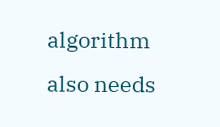algorithm also needs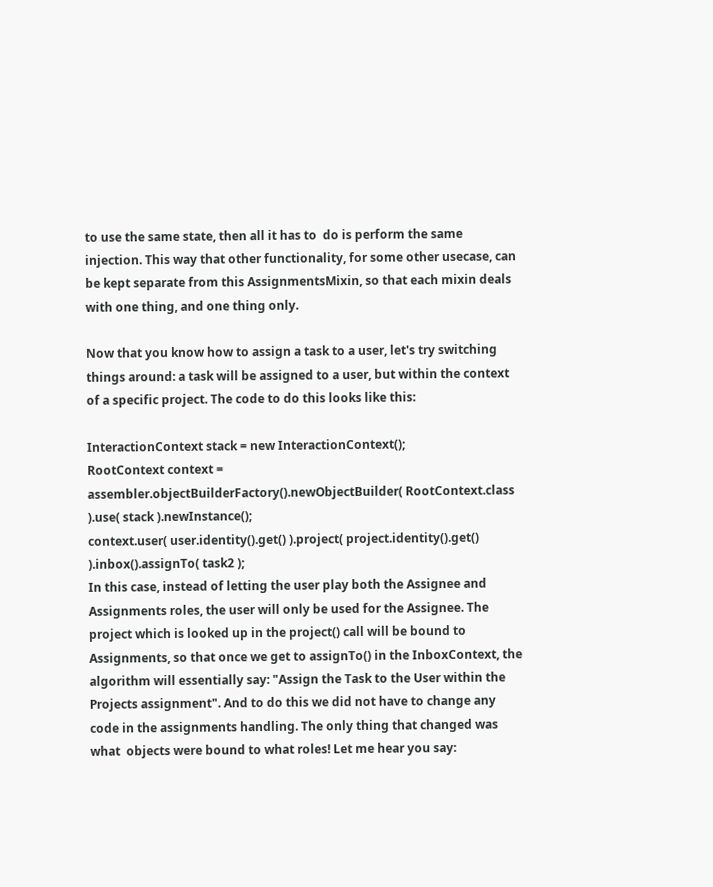to use the same state, then all it has to  do is perform the same injection. This way that other functionality, for some other usecase, can be kept separate from this AssignmentsMixin, so that each mixin deals with one thing, and one thing only.

Now that you know how to assign a task to a user, let's try switching things around: a task will be assigned to a user, but within the context of a specific project. The code to do this looks like this:

InteractionContext stack = new InteractionContext();
RootContext context = assembler.objectBuilderFactory().newObjectBuilder( RootContext.class ).use( stack ).newInstance();
context.user( user.identity().get() ).project( project.identity().get() ).inbox().assignTo( task2 );
In this case, instead of letting the user play both the Assignee and  Assignments roles, the user will only be used for the Assignee. The  project which is looked up in the project() call will be bound to  Assignments, so that once we get to assignTo() in the InboxContext, the  algorithm will essentially say: "Assign the Task to the User within the  Projects assignment". And to do this we did not have to change any code in the assignments handling. The only thing that changed was what  objects were bound to what roles! Let me hear you say: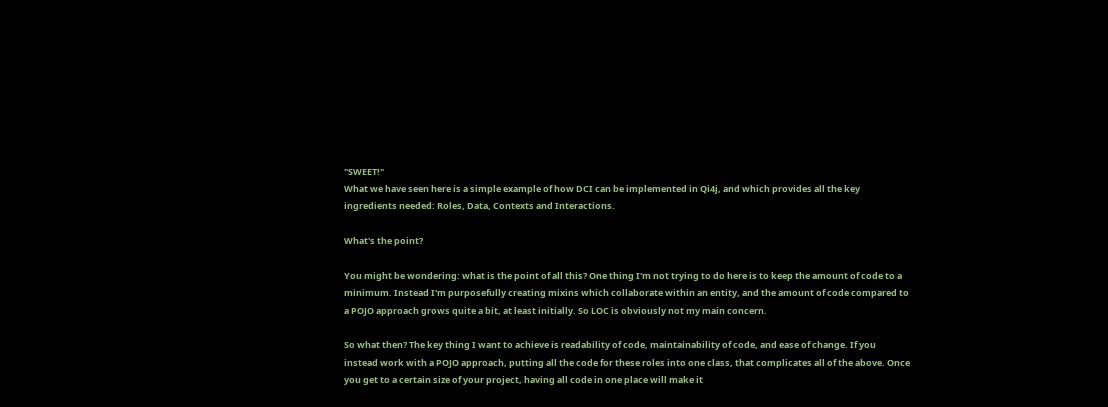"SWEET!"
What we have seen here is a simple example of how DCI can be implemented in Qi4j, and which provides all the key ingredients needed: Roles, Data, Contexts and Interactions.

What's the point?

You might be wondering: what is the point of all this? One thing I'm not trying to do here is to keep the amount of code to a minimum. Instead I'm purposefully creating mixins which collaborate within an entity, and the amount of code compared to a POJO approach grows quite a bit, at least initially. So LOC is obviously not my main concern.

So what then? The key thing I want to achieve is readability of code, maintainability of code, and ease of change. If you instead work with a POJO approach, putting all the code for these roles into one class, that complicates all of the above. Once you get to a certain size of your project, having all code in one place will make it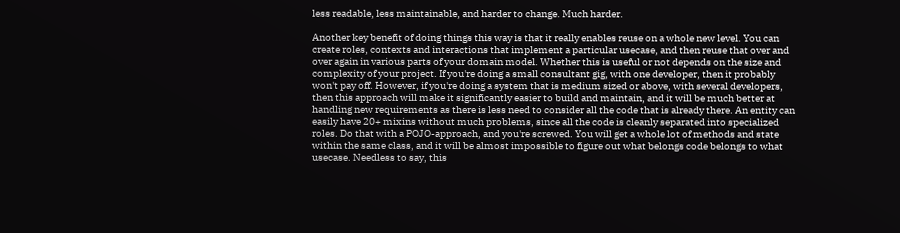less readable, less maintainable, and harder to change. Much harder.

Another key benefit of doing things this way is that it really enables reuse on a whole new level. You can create roles, contexts and interactions that implement a particular usecase, and then reuse that over and over again in various parts of your domain model. Whether this is useful or not depends on the size and complexity of your project. If you're doing a small consultant gig, with one developer, then it probably won't pay off. However, if you're doing a system that is medium sized or above, with several developers, then this approach will make it significantly easier to build and maintain, and it will be much better at handling new requirements as there is less need to consider all the code that is already there. An entity can easily have 20+ mixins without much problems, since all the code is cleanly separated into specialized roles. Do that with a POJO-approach, and you're screwed. You will get a whole lot of methods and state within the same class, and it will be almost impossible to figure out what belongs code belongs to what usecase. Needless to say, this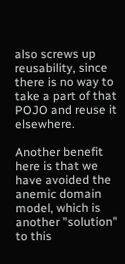also screws up reusability, since there is no way to take a part of that POJO and reuse it elsewhere.

Another benefit here is that we have avoided the anemic domain model, which is another "solution" to this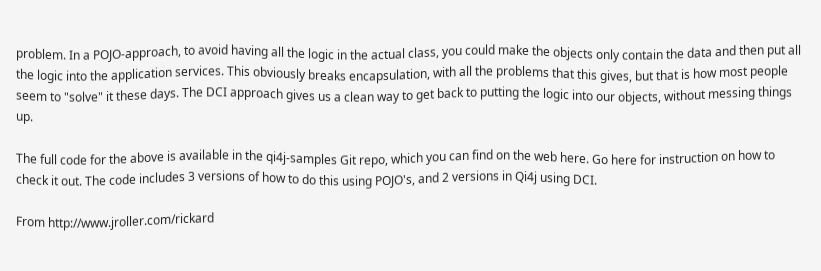problem. In a POJO-approach, to avoid having all the logic in the actual class, you could make the objects only contain the data and then put all the logic into the application services. This obviously breaks encapsulation, with all the problems that this gives, but that is how most people seem to "solve" it these days. The DCI approach gives us a clean way to get back to putting the logic into our objects, without messing things up.

The full code for the above is available in the qi4j-samples Git repo, which you can find on the web here. Go here for instruction on how to check it out. The code includes 3 versions of how to do this using POJO's, and 2 versions in Qi4j using DCI.

From http://www.jroller.com/rickard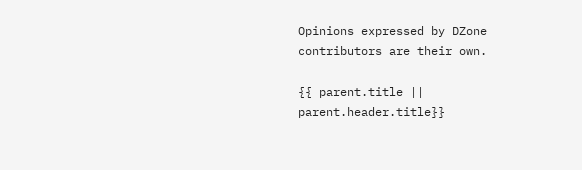Opinions expressed by DZone contributors are their own.

{{ parent.title || parent.header.title}}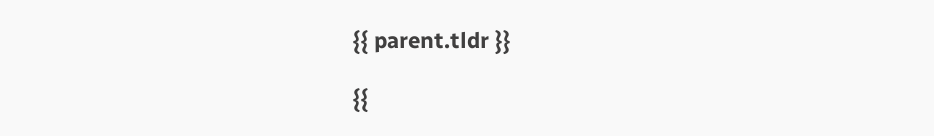{{ parent.tldr }}

{{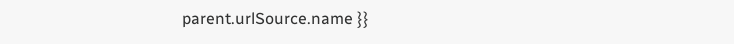parent.urlSource.name }}